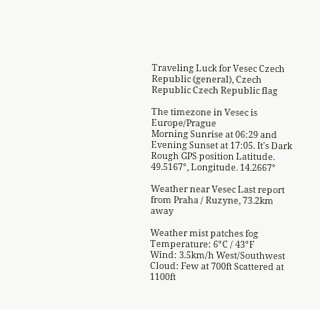Traveling Luck for Vesec Czech Republic (general), Czech Republic Czech Republic flag

The timezone in Vesec is Europe/Prague
Morning Sunrise at 06:29 and Evening Sunset at 17:05. It's Dark
Rough GPS position Latitude. 49.5167°, Longitude. 14.2667°

Weather near Vesec Last report from Praha / Ruzyne, 73.2km away

Weather mist patches fog Temperature: 6°C / 43°F
Wind: 3.5km/h West/Southwest
Cloud: Few at 700ft Scattered at 1100ft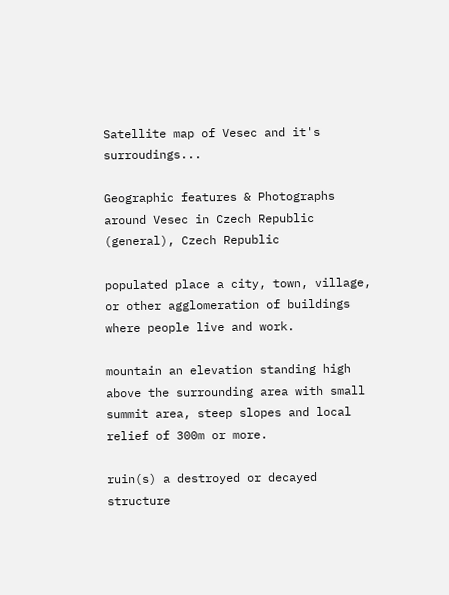Satellite map of Vesec and it's surroudings...

Geographic features & Photographs around Vesec in Czech Republic (general), Czech Republic

populated place a city, town, village, or other agglomeration of buildings where people live and work.

mountain an elevation standing high above the surrounding area with small summit area, steep slopes and local relief of 300m or more.

ruin(s) a destroyed or decayed structure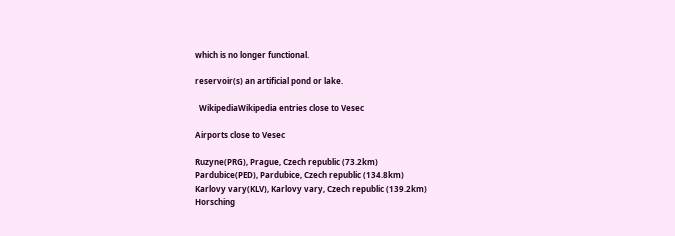which is no longer functional.

reservoir(s) an artificial pond or lake.

  WikipediaWikipedia entries close to Vesec

Airports close to Vesec

Ruzyne(PRG), Prague, Czech republic (73.2km)
Pardubice(PED), Pardubice, Czech republic (134.8km)
Karlovy vary(KLV), Karlovy vary, Czech republic (139.2km)
Horsching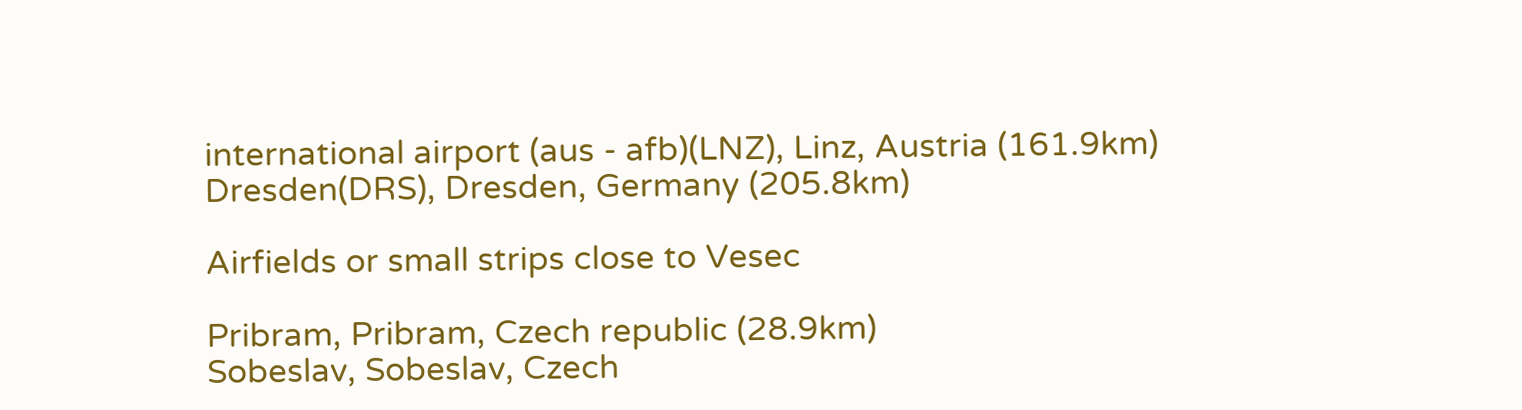international airport (aus - afb)(LNZ), Linz, Austria (161.9km)
Dresden(DRS), Dresden, Germany (205.8km)

Airfields or small strips close to Vesec

Pribram, Pribram, Czech republic (28.9km)
Sobeslav, Sobeslav, Czech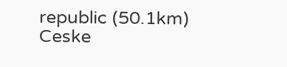republic (50.1km)
Ceske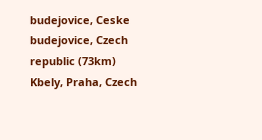budejovice, Ceske budejovice, Czech republic (73km)
Kbely, Praha, Czech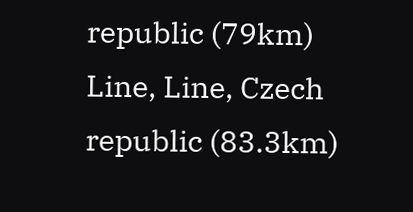republic (79km)
Line, Line, Czech republic (83.3km)